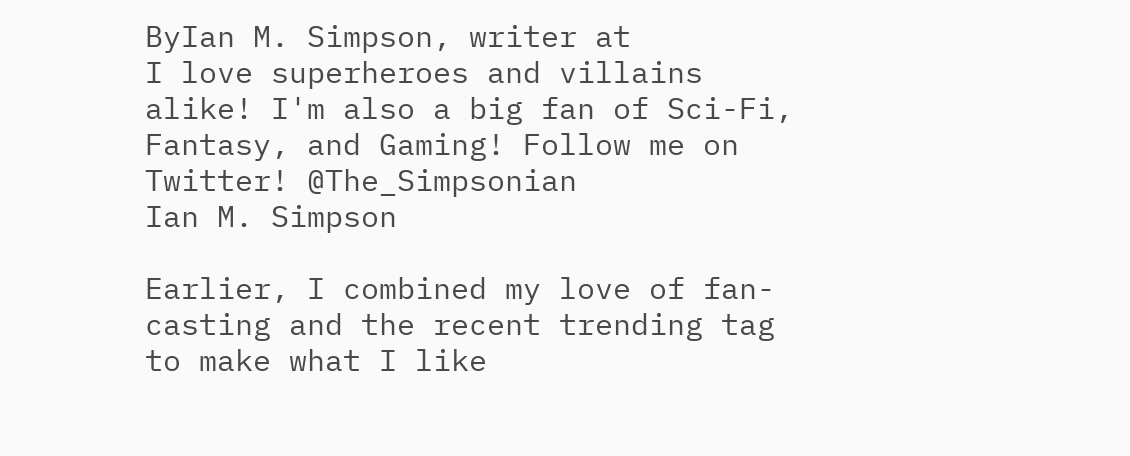ByIan M. Simpson, writer at
I love superheroes and villains alike! I'm also a big fan of Sci-Fi, Fantasy, and Gaming! Follow me on Twitter! @The_Simpsonian
Ian M. Simpson

Earlier, I combined my love of fan-casting and the recent trending tag to make what I like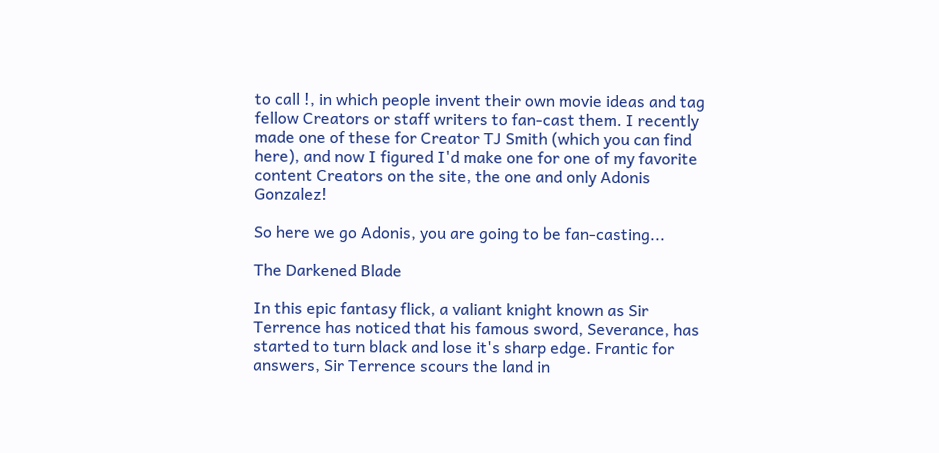to call !, in which people invent their own movie ideas and tag fellow Creators or staff writers to fan-cast them. I recently made one of these for Creator TJ Smith (which you can find here), and now I figured I'd make one for one of my favorite content Creators on the site, the one and only Adonis Gonzalez!

So here we go Adonis, you are going to be fan-casting...

The Darkened Blade

In this epic fantasy flick, a valiant knight known as Sir Terrence has noticed that his famous sword, Severance, has started to turn black and lose it's sharp edge. Frantic for answers, Sir Terrence scours the land in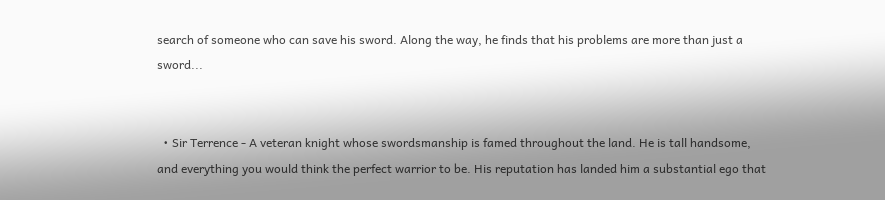search of someone who can save his sword. Along the way, he finds that his problems are more than just a sword...


  • Sir Terrence - A veteran knight whose swordsmanship is famed throughout the land. He is tall handsome, and everything you would think the perfect warrior to be. His reputation has landed him a substantial ego that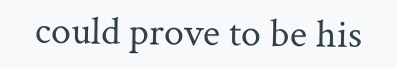could prove to be his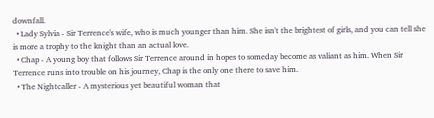downfall.
  • Lady Sylvia - Sir Terrence's wife, who is much younger than him. She isn't the brightest of girls, and you can tell she is more a trophy to the knight than an actual love.
  • Chap - A young boy that follows Sir Terrence around in hopes to someday become as valiant as him. When Sir Terrence runs into trouble on his journey, Chap is the only one there to save him.
  • The Nightcaller - A mysterious yet beautiful woman that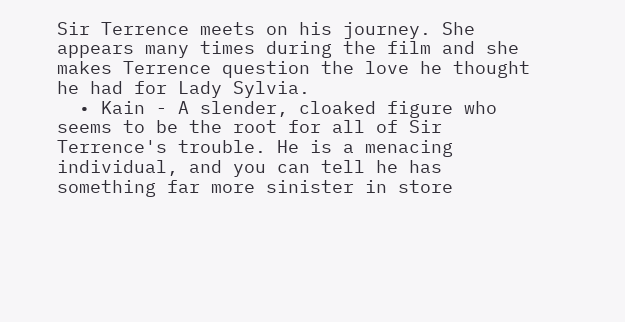Sir Terrence meets on his journey. She appears many times during the film and she makes Terrence question the love he thought he had for Lady Sylvia.
  • Kain - A slender, cloaked figure who seems to be the root for all of Sir Terrence's trouble. He is a menacing individual, and you can tell he has something far more sinister in store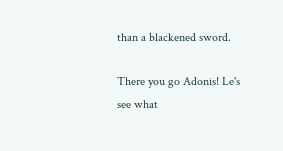than a blackened sword.

There you go Adonis! Le's see what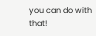you can do with that!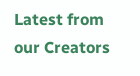Latest from our Creators